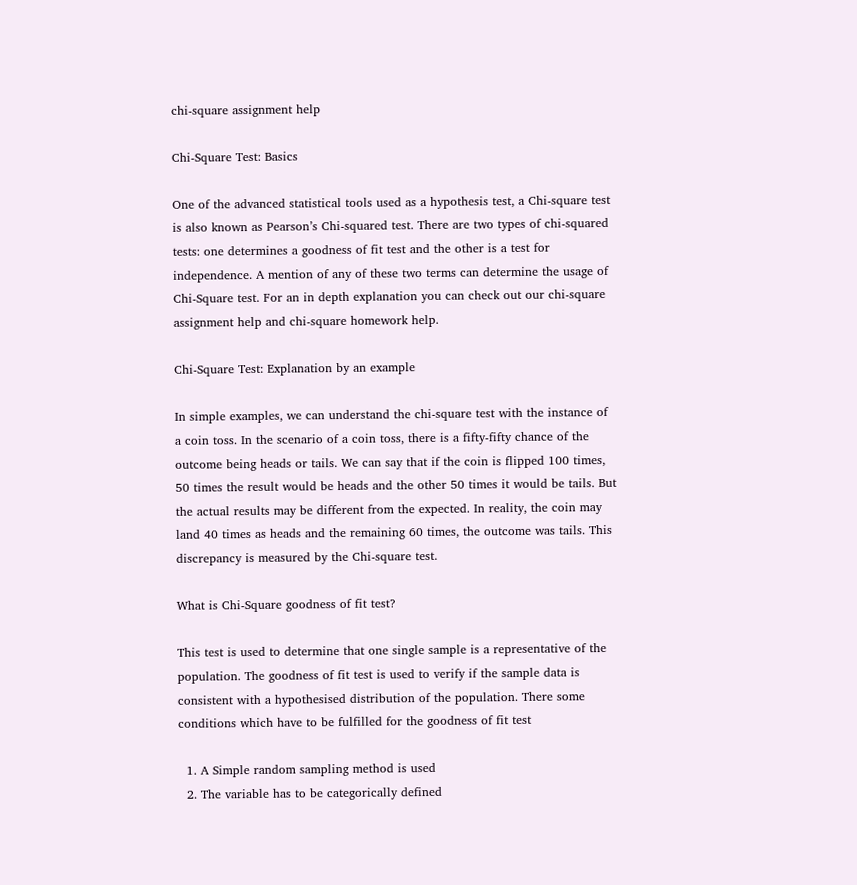chi-square assignment help

Chi-Square Test: Basics

One of the advanced statistical tools used as a hypothesis test, a Chi-square test is also known as Pearson’s Chi-squared test. There are two types of chi-squared tests: one determines a goodness of fit test and the other is a test for independence. A mention of any of these two terms can determine the usage of Chi-Square test. For an in depth explanation you can check out our chi-square assignment help and chi-square homework help.

Chi-Square Test: Explanation by an example

In simple examples, we can understand the chi-square test with the instance of a coin toss. In the scenario of a coin toss, there is a fifty-fifty chance of the outcome being heads or tails. We can say that if the coin is flipped 100 times, 50 times the result would be heads and the other 50 times it would be tails. But the actual results may be different from the expected. In reality, the coin may land 40 times as heads and the remaining 60 times, the outcome was tails. This discrepancy is measured by the Chi-square test.

What is Chi-Square goodness of fit test?

This test is used to determine that one single sample is a representative of the population. The goodness of fit test is used to verify if the sample data is consistent with a hypothesised distribution of the population. There some conditions which have to be fulfilled for the goodness of fit test

  1. A Simple random sampling method is used
  2. The variable has to be categorically defined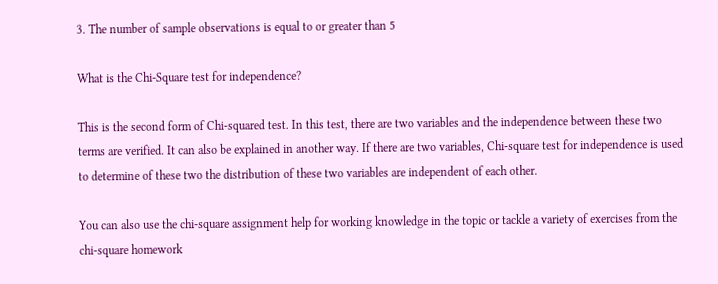3. The number of sample observations is equal to or greater than 5

What is the Chi-Square test for independence?

This is the second form of Chi-squared test. In this test, there are two variables and the independence between these two terms are verified. It can also be explained in another way. If there are two variables, Chi-square test for independence is used to determine of these two the distribution of these two variables are independent of each other.

You can also use the chi-square assignment help for working knowledge in the topic or tackle a variety of exercises from the chi-square homework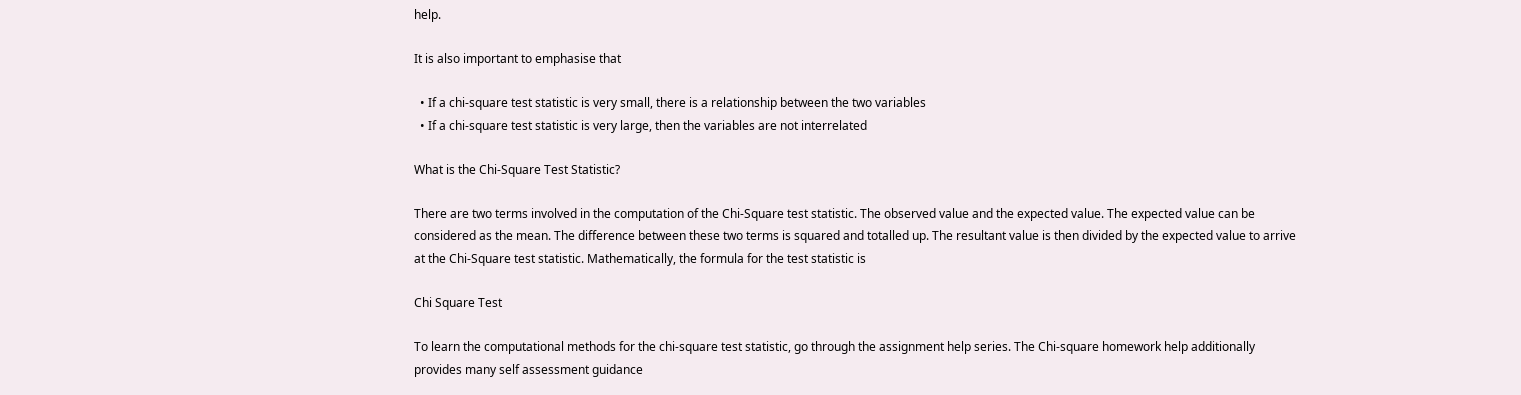help.

It is also important to emphasise that

  • If a chi-square test statistic is very small, there is a relationship between the two variables
  • If a chi-square test statistic is very large, then the variables are not interrelated

What is the Chi-Square Test Statistic?

There are two terms involved in the computation of the Chi-Square test statistic. The observed value and the expected value. The expected value can be considered as the mean. The difference between these two terms is squared and totalled up. The resultant value is then divided by the expected value to arrive at the Chi-Square test statistic. Mathematically, the formula for the test statistic is

Chi Square Test

To learn the computational methods for the chi-square test statistic, go through the assignment help series. The Chi-square homework help additionally provides many self assessment guidance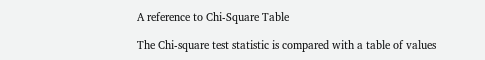A reference to Chi-Square Table

The Chi-square test statistic is compared with a table of values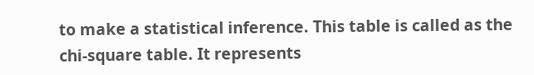to make a statistical inference. This table is called as the chi-square table. It represents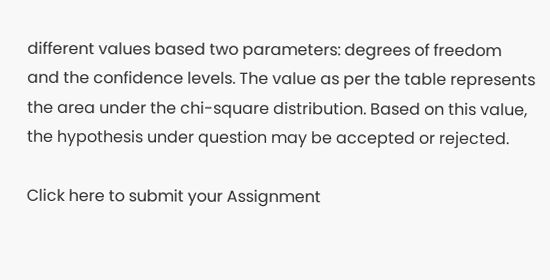different values based two parameters: degrees of freedom and the confidence levels. The value as per the table represents the area under the chi-square distribution. Based on this value, the hypothesis under question may be accepted or rejected.

Click here to submit your Assignment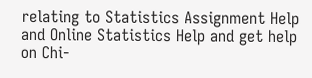relating to Statistics Assignment Help and Online Statistics Help and get help on Chi-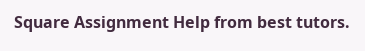Square Assignment Help from best tutors.